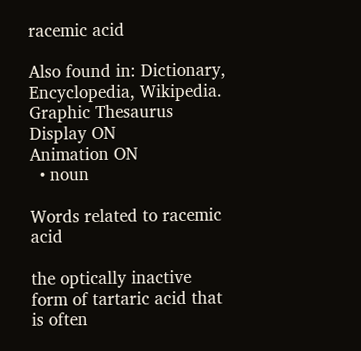racemic acid

Also found in: Dictionary, Encyclopedia, Wikipedia.
Graphic Thesaurus
Display ON
Animation ON
  • noun

Words related to racemic acid

the optically inactive form of tartaric acid that is often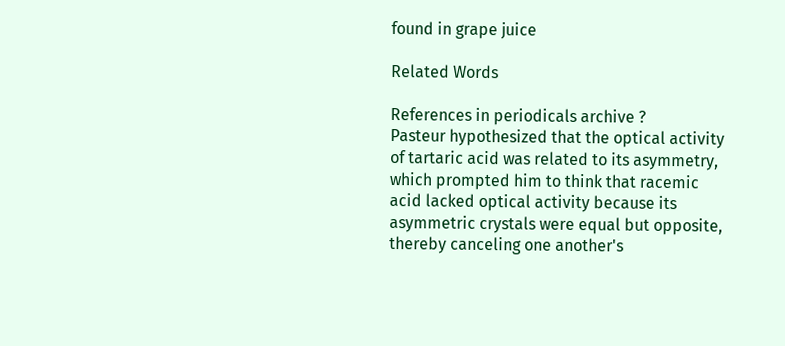found in grape juice

Related Words

References in periodicals archive ?
Pasteur hypothesized that the optical activity of tartaric acid was related to its asymmetry, which prompted him to think that racemic acid lacked optical activity because its asymmetric crystals were equal but opposite, thereby canceling one another's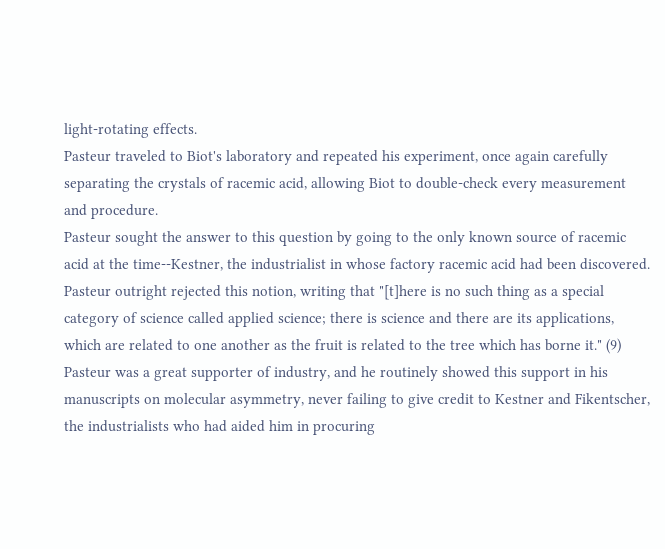light-rotating effects.
Pasteur traveled to Biot's laboratory and repeated his experiment, once again carefully separating the crystals of racemic acid, allowing Biot to double-check every measurement and procedure.
Pasteur sought the answer to this question by going to the only known source of racemic acid at the time--Kestner, the industrialist in whose factory racemic acid had been discovered.
Pasteur outright rejected this notion, writing that "[t]here is no such thing as a special category of science called applied science; there is science and there are its applications, which are related to one another as the fruit is related to the tree which has borne it." (9) Pasteur was a great supporter of industry, and he routinely showed this support in his manuscripts on molecular asymmetry, never failing to give credit to Kestner and Fikentscher, the industrialists who had aided him in procuring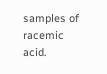samples of racemic acid.